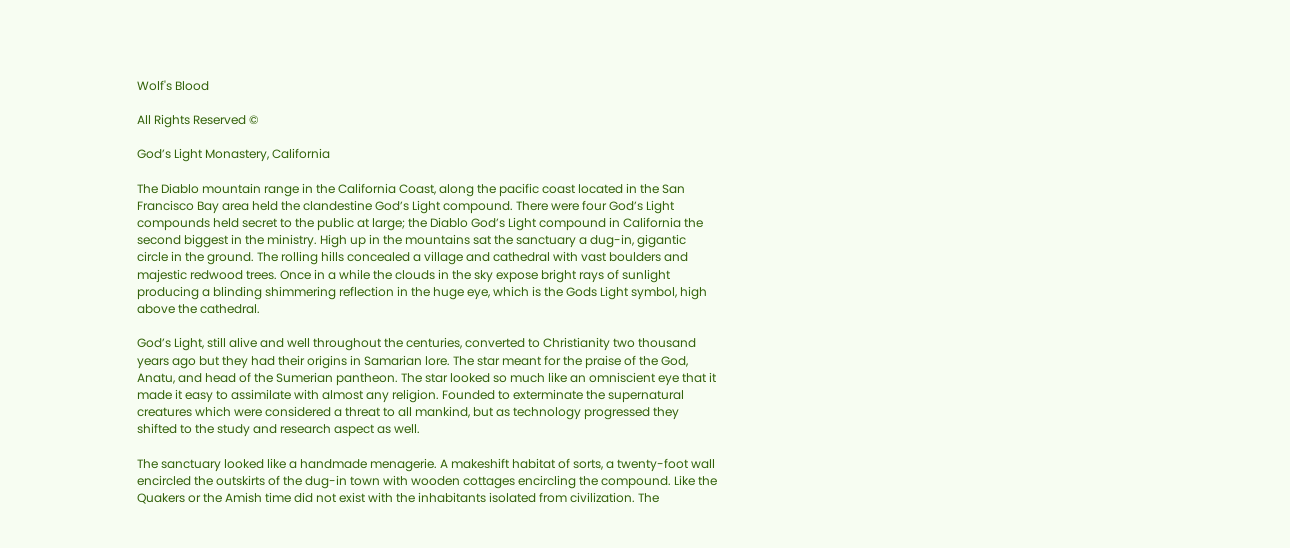Wolf's Blood

All Rights Reserved ©

God’s Light Monastery, California

The Diablo mountain range in the California Coast, along the pacific coast located in the San Francisco Bay area held the clandestine God’s Light compound. There were four God’s Light compounds held secret to the public at large; the Diablo God’s Light compound in California the second biggest in the ministry. High up in the mountains sat the sanctuary a dug-in, gigantic circle in the ground. The rolling hills concealed a village and cathedral with vast boulders and majestic redwood trees. Once in a while the clouds in the sky expose bright rays of sunlight producing a blinding shimmering reflection in the huge eye, which is the Gods Light symbol, high above the cathedral.

God’s Light, still alive and well throughout the centuries, converted to Christianity two thousand years ago but they had their origins in Samarian lore. The star meant for the praise of the God, Anatu, and head of the Sumerian pantheon. The star looked so much like an omniscient eye that it made it easy to assimilate with almost any religion. Founded to exterminate the supernatural creatures which were considered a threat to all mankind, but as technology progressed they shifted to the study and research aspect as well.

The sanctuary looked like a handmade menagerie. A makeshift habitat of sorts, a twenty-foot wall encircled the outskirts of the dug-in town with wooden cottages encircling the compound. Like the Quakers or the Amish time did not exist with the inhabitants isolated from civilization. The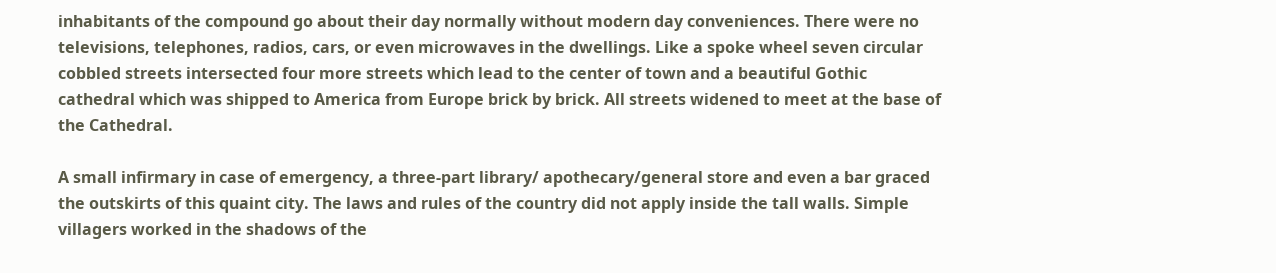inhabitants of the compound go about their day normally without modern day conveniences. There were no televisions, telephones, radios, cars, or even microwaves in the dwellings. Like a spoke wheel seven circular cobbled streets intersected four more streets which lead to the center of town and a beautiful Gothic cathedral which was shipped to America from Europe brick by brick. All streets widened to meet at the base of the Cathedral.

A small infirmary in case of emergency, a three-part library/ apothecary/general store and even a bar graced the outskirts of this quaint city. The laws and rules of the country did not apply inside the tall walls. Simple villagers worked in the shadows of the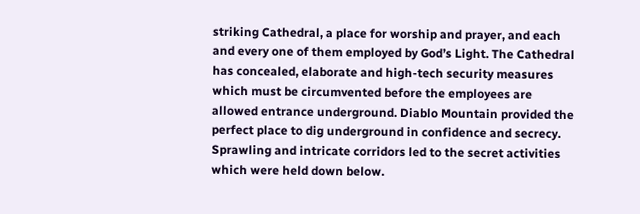striking Cathedral, a place for worship and prayer, and each and every one of them employed by God’s Light. The Cathedral has concealed, elaborate and high-tech security measures which must be circumvented before the employees are allowed entrance underground. Diablo Mountain provided the perfect place to dig underground in confidence and secrecy. Sprawling and intricate corridors led to the secret activities which were held down below.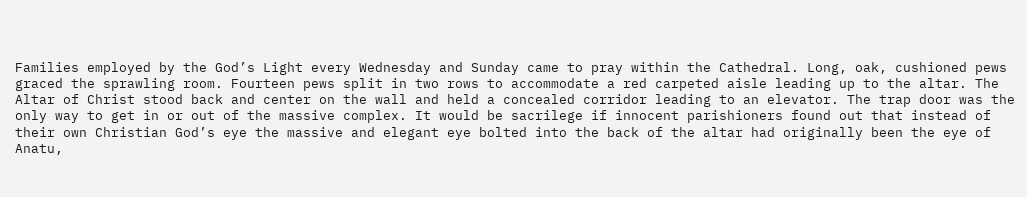Families employed by the God’s Light every Wednesday and Sunday came to pray within the Cathedral. Long, oak, cushioned pews graced the sprawling room. Fourteen pews split in two rows to accommodate a red carpeted aisle leading up to the altar. The Altar of Christ stood back and center on the wall and held a concealed corridor leading to an elevator. The trap door was the only way to get in or out of the massive complex. It would be sacrilege if innocent parishioners found out that instead of their own Christian God’s eye the massive and elegant eye bolted into the back of the altar had originally been the eye of Anatu,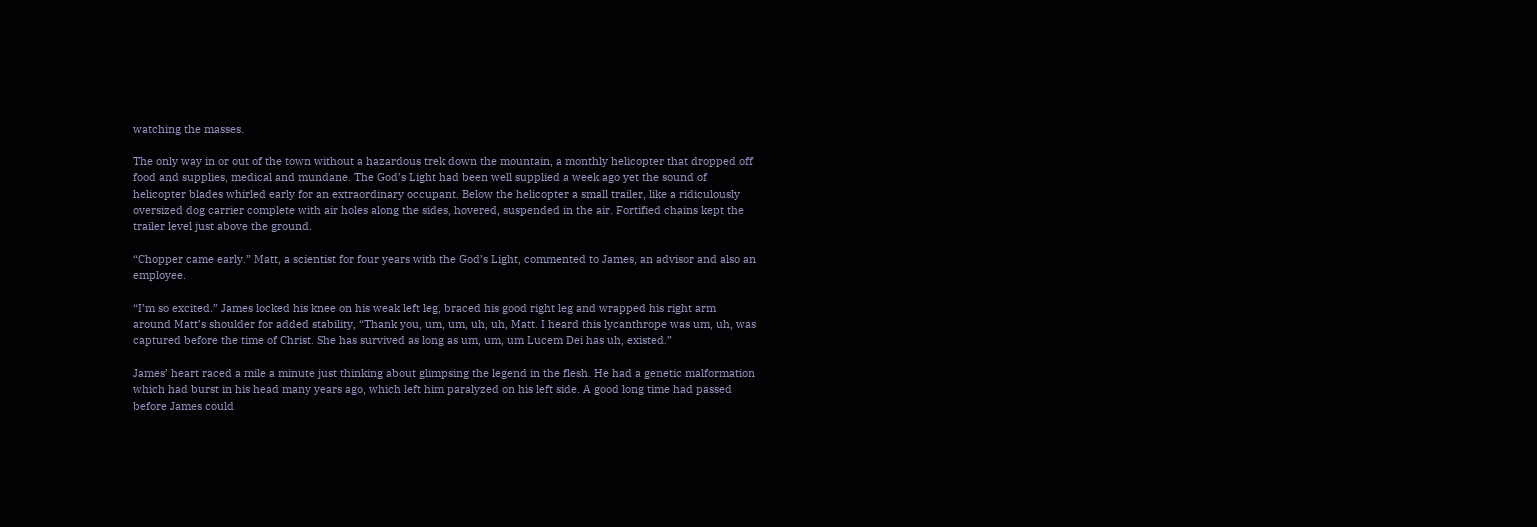watching the masses.

The only way in or out of the town without a hazardous trek down the mountain, a monthly helicopter that dropped off food and supplies, medical and mundane. The God’s Light had been well supplied a week ago yet the sound of helicopter blades whirled early for an extraordinary occupant. Below the helicopter a small trailer, like a ridiculously oversized dog carrier complete with air holes along the sides, hovered, suspended in the air. Fortified chains kept the trailer level just above the ground.

“Chopper came early.” Matt, a scientist for four years with the God’s Light, commented to James, an advisor and also an employee.

“I’m so excited.” James locked his knee on his weak left leg, braced his good right leg and wrapped his right arm around Matt’s shoulder for added stability, “Thank you, um, um, uh, uh, Matt. I heard this lycanthrope was um, uh, was captured before the time of Christ. She has survived as long as um, um, um Lucem Dei has uh, existed.”

James’ heart raced a mile a minute just thinking about glimpsing the legend in the flesh. He had a genetic malformation which had burst in his head many years ago, which left him paralyzed on his left side. A good long time had passed before James could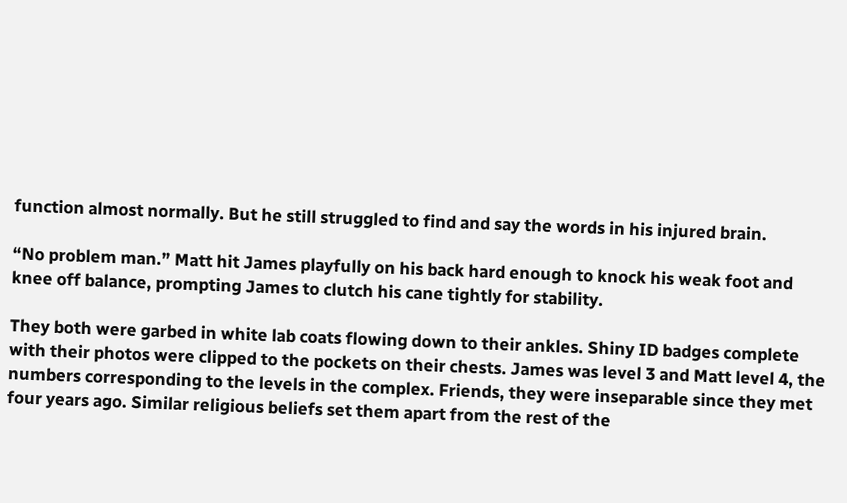function almost normally. But he still struggled to find and say the words in his injured brain.

“No problem man.” Matt hit James playfully on his back hard enough to knock his weak foot and knee off balance, prompting James to clutch his cane tightly for stability.

They both were garbed in white lab coats flowing down to their ankles. Shiny ID badges complete with their photos were clipped to the pockets on their chests. James was level 3 and Matt level 4, the numbers corresponding to the levels in the complex. Friends, they were inseparable since they met four years ago. Similar religious beliefs set them apart from the rest of the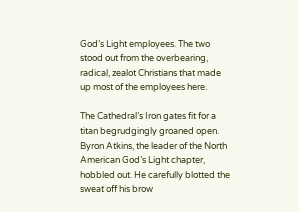God’s Light employees. The two stood out from the overbearing, radical, zealot Christians that made up most of the employees here.

The Cathedral’s Iron gates fit for a titan begrudgingly groaned open. Byron Atkins, the leader of the North American God’s Light chapter, hobbled out. He carefully blotted the sweat off his brow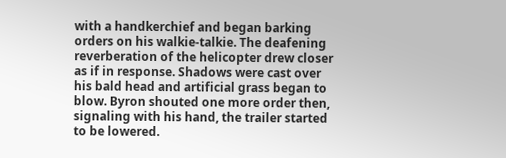with a handkerchief and began barking orders on his walkie-talkie. The deafening reverberation of the helicopter drew closer as if in response. Shadows were cast over his bald head and artificial grass began to blow. Byron shouted one more order then, signaling with his hand, the trailer started to be lowered.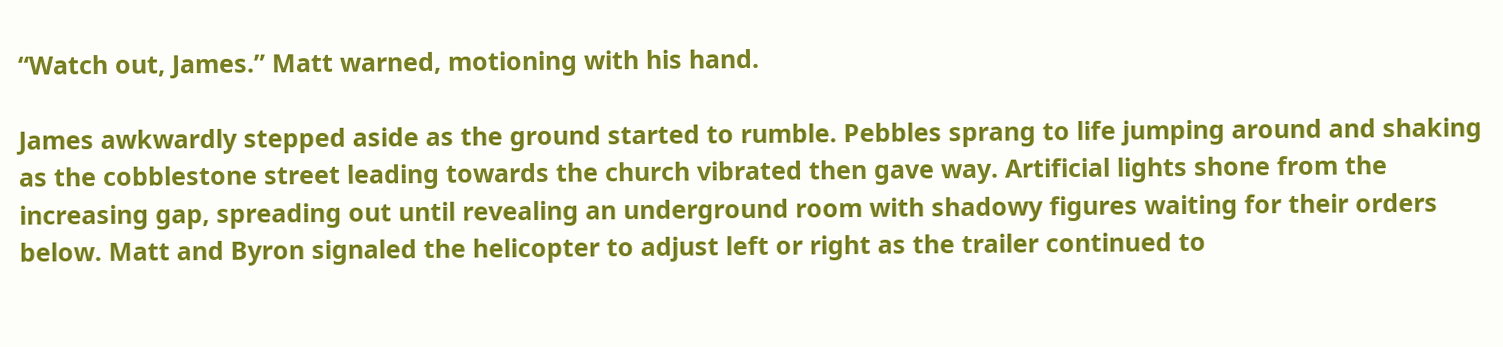“Watch out, James.” Matt warned, motioning with his hand.

James awkwardly stepped aside as the ground started to rumble. Pebbles sprang to life jumping around and shaking as the cobblestone street leading towards the church vibrated then gave way. Artificial lights shone from the increasing gap, spreading out until revealing an underground room with shadowy figures waiting for their orders below. Matt and Byron signaled the helicopter to adjust left or right as the trailer continued to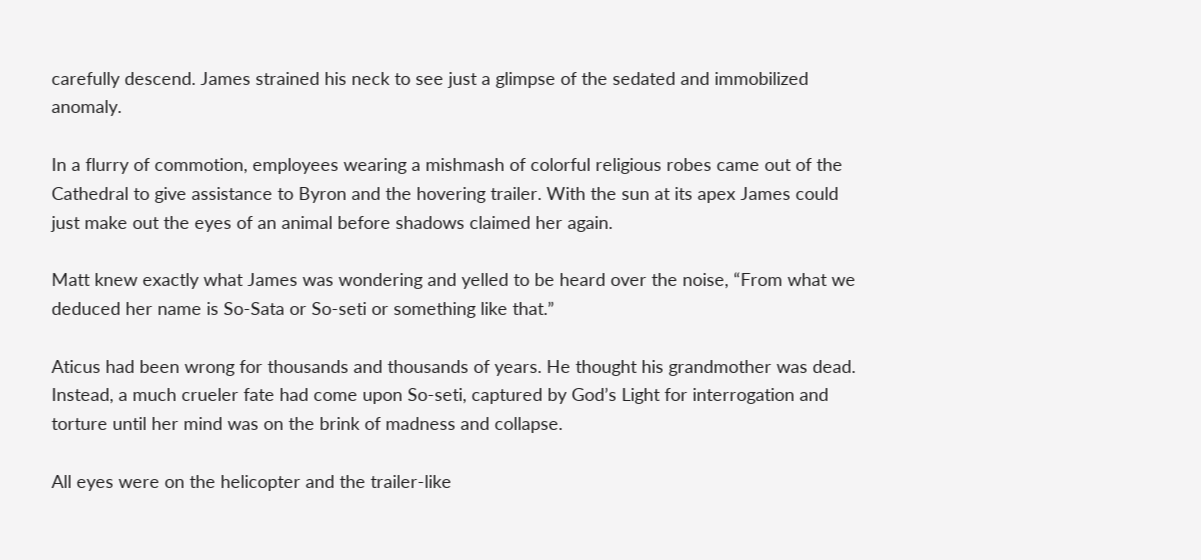carefully descend. James strained his neck to see just a glimpse of the sedated and immobilized anomaly.

In a flurry of commotion, employees wearing a mishmash of colorful religious robes came out of the Cathedral to give assistance to Byron and the hovering trailer. With the sun at its apex James could just make out the eyes of an animal before shadows claimed her again.

Matt knew exactly what James was wondering and yelled to be heard over the noise, “From what we deduced her name is So-Sata or So-seti or something like that.”

Aticus had been wrong for thousands and thousands of years. He thought his grandmother was dead. Instead, a much crueler fate had come upon So-seti, captured by God’s Light for interrogation and torture until her mind was on the brink of madness and collapse.

All eyes were on the helicopter and the trailer-like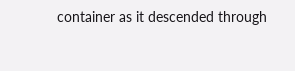container as it descended through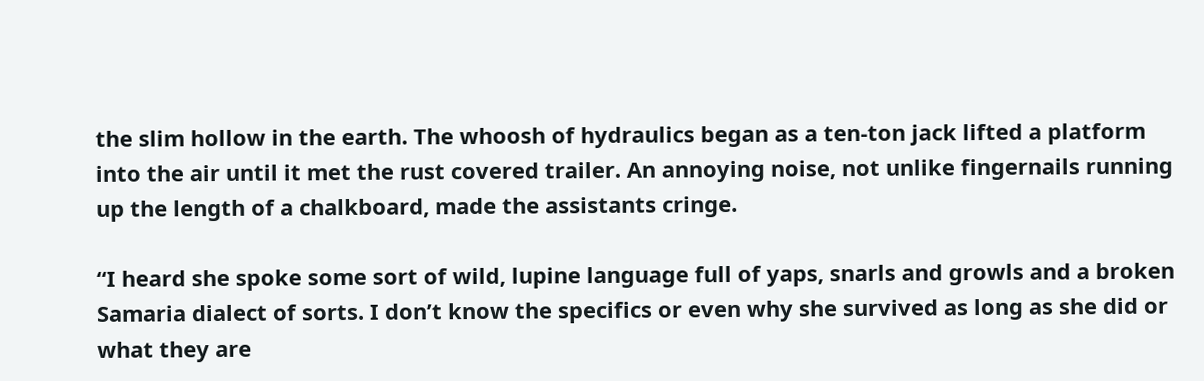the slim hollow in the earth. The whoosh of hydraulics began as a ten-ton jack lifted a platform into the air until it met the rust covered trailer. An annoying noise, not unlike fingernails running up the length of a chalkboard, made the assistants cringe.

“I heard she spoke some sort of wild, lupine language full of yaps, snarls and growls and a broken Samaria dialect of sorts. I don’t know the specifics or even why she survived as long as she did or what they are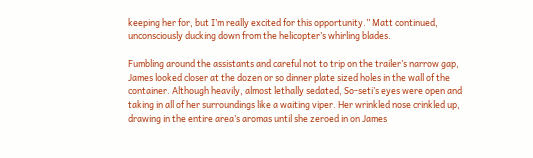keeping her for, but I’m really excited for this opportunity.” Matt continued, unconsciously ducking down from the helicopter’s whirling blades.

Fumbling around the assistants and careful not to trip on the trailer’s narrow gap, James looked closer at the dozen or so dinner plate sized holes in the wall of the container. Although heavily, almost lethally sedated, So-seti’s eyes were open and taking in all of her surroundings like a waiting viper. Her wrinkled nose crinkled up, drawing in the entire area’s aromas until she zeroed in on James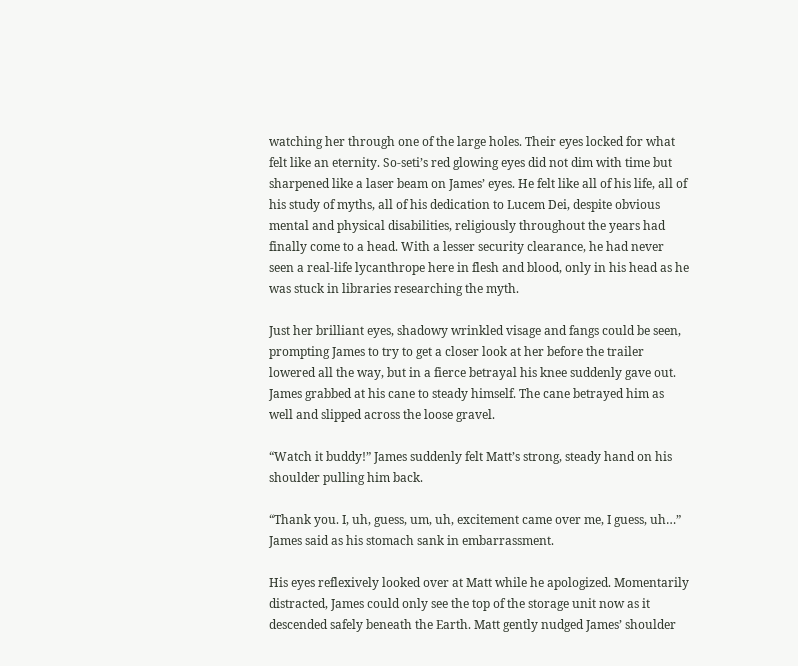watching her through one of the large holes. Their eyes locked for what felt like an eternity. So-seti’s red glowing eyes did not dim with time but sharpened like a laser beam on James’ eyes. He felt like all of his life, all of his study of myths, all of his dedication to Lucem Dei, despite obvious mental and physical disabilities, religiously throughout the years had finally come to a head. With a lesser security clearance, he had never seen a real-life lycanthrope here in flesh and blood, only in his head as he was stuck in libraries researching the myth.

Just her brilliant eyes, shadowy wrinkled visage and fangs could be seen, prompting James to try to get a closer look at her before the trailer lowered all the way, but in a fierce betrayal his knee suddenly gave out. James grabbed at his cane to steady himself. The cane betrayed him as well and slipped across the loose gravel.

“Watch it buddy!” James suddenly felt Matt’s strong, steady hand on his shoulder pulling him back.

“Thank you. I, uh, guess, um, uh, excitement came over me, I guess, uh…” James said as his stomach sank in embarrassment.

His eyes reflexively looked over at Matt while he apologized. Momentarily distracted, James could only see the top of the storage unit now as it descended safely beneath the Earth. Matt gently nudged James’ shoulder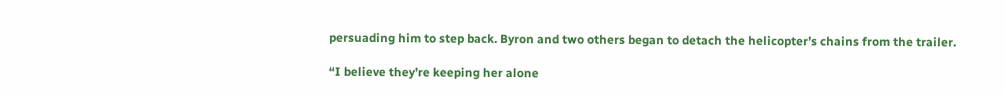persuading him to step back. Byron and two others began to detach the helicopter’s chains from the trailer.

“I believe they’re keeping her alone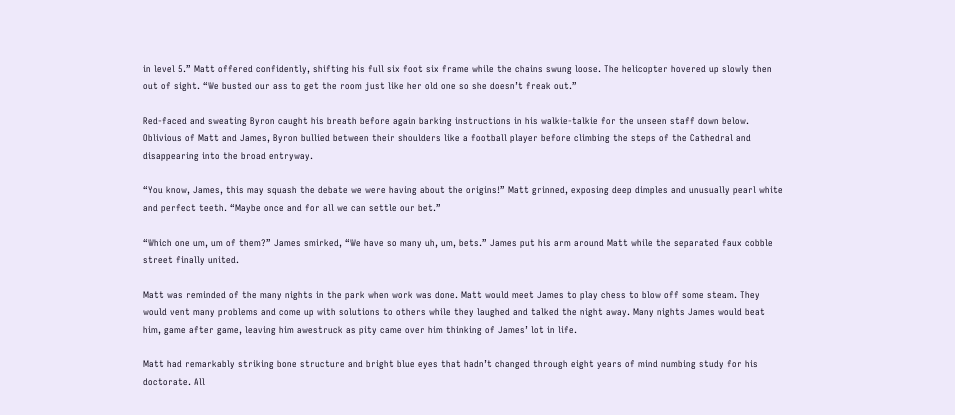in level 5.” Matt offered confidently, shifting his full six foot six frame while the chains swung loose. The helicopter hovered up slowly then out of sight. “We busted our ass to get the room just like her old one so she doesn’t freak out.”

Red-faced and sweating Byron caught his breath before again barking instructions in his walkie-talkie for the unseen staff down below. Oblivious of Matt and James, Byron bullied between their shoulders like a football player before climbing the steps of the Cathedral and disappearing into the broad entryway.

“You know, James, this may squash the debate we were having about the origins!” Matt grinned, exposing deep dimples and unusually pearl white and perfect teeth. “Maybe once and for all we can settle our bet.”

“Which one um, um of them?” James smirked, “We have so many uh, um, bets.” James put his arm around Matt while the separated faux cobble street finally united.

Matt was reminded of the many nights in the park when work was done. Matt would meet James to play chess to blow off some steam. They would vent many problems and come up with solutions to others while they laughed and talked the night away. Many nights James would beat him, game after game, leaving him awestruck as pity came over him thinking of James’ lot in life.

Matt had remarkably striking bone structure and bright blue eyes that hadn’t changed through eight years of mind numbing study for his doctorate. All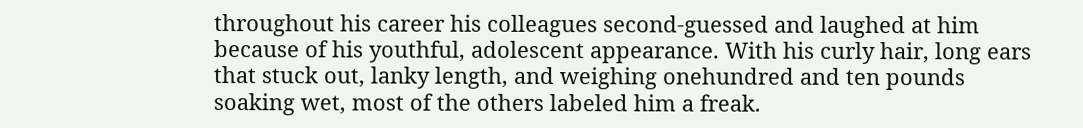throughout his career his colleagues second-guessed and laughed at him because of his youthful, adolescent appearance. With his curly hair, long ears that stuck out, lanky length, and weighing onehundred and ten pounds soaking wet, most of the others labeled him a freak.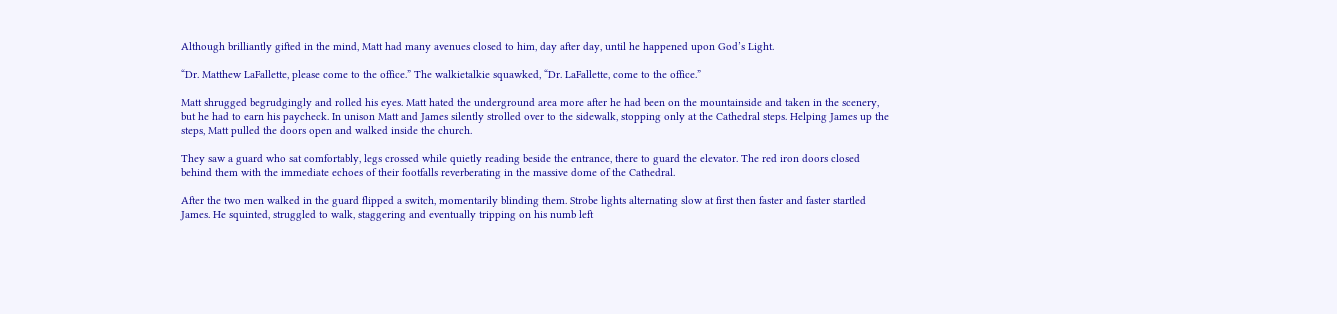Although brilliantly gifted in the mind, Matt had many avenues closed to him, day after day, until he happened upon God’s Light.

“Dr. Matthew LaFallette, please come to the office.” The walkietalkie squawked, “Dr. LaFallette, come to the office.”

Matt shrugged begrudgingly and rolled his eyes. Matt hated the underground area more after he had been on the mountainside and taken in the scenery, but he had to earn his paycheck. In unison Matt and James silently strolled over to the sidewalk, stopping only at the Cathedral steps. Helping James up the steps, Matt pulled the doors open and walked inside the church.

They saw a guard who sat comfortably, legs crossed while quietly reading beside the entrance, there to guard the elevator. The red iron doors closed behind them with the immediate echoes of their footfalls reverberating in the massive dome of the Cathedral.

After the two men walked in the guard flipped a switch, momentarily blinding them. Strobe lights alternating slow at first then faster and faster startled James. He squinted, struggled to walk, staggering and eventually tripping on his numb left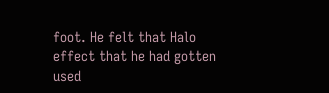foot. He felt that Halo effect that he had gotten used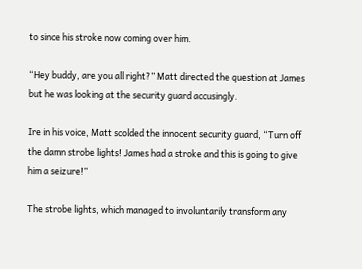to since his stroke now coming over him.

“Hey buddy, are you all right?” Matt directed the question at James but he was looking at the security guard accusingly.

Ire in his voice, Matt scolded the innocent security guard, “Turn off the damn strobe lights! James had a stroke and this is going to give him a seizure!”

The strobe lights, which managed to involuntarily transform any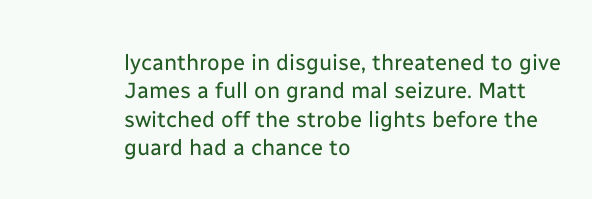lycanthrope in disguise, threatened to give James a full on grand mal seizure. Matt switched off the strobe lights before the guard had a chance to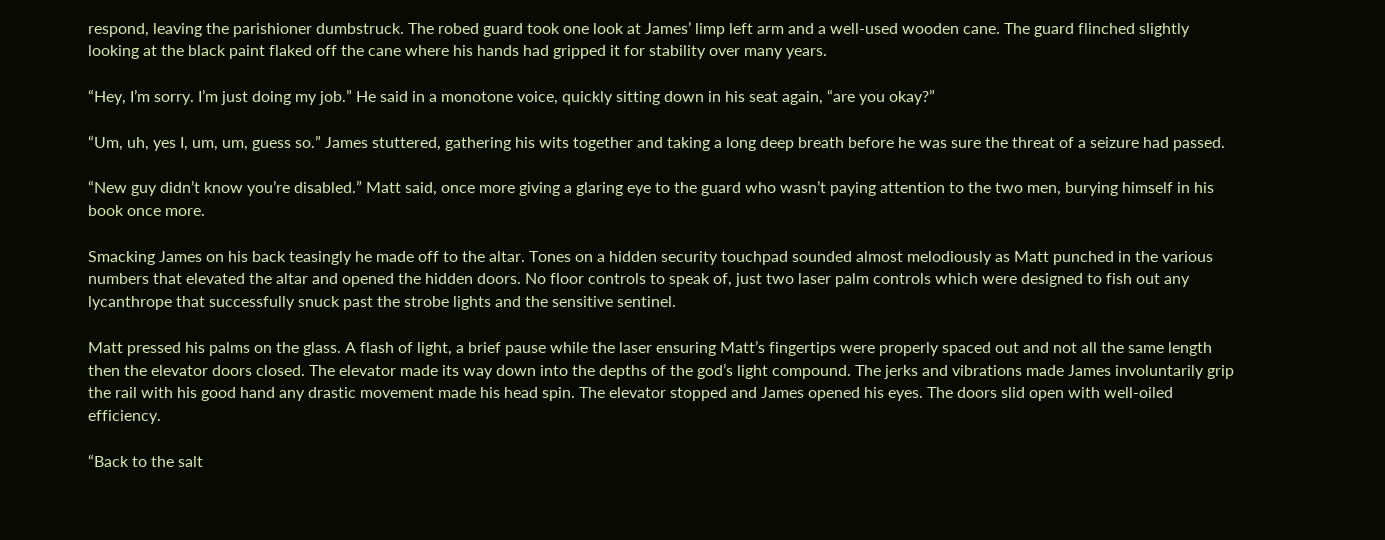respond, leaving the parishioner dumbstruck. The robed guard took one look at James’ limp left arm and a well-used wooden cane. The guard flinched slightly looking at the black paint flaked off the cane where his hands had gripped it for stability over many years.

“Hey, I’m sorry. I’m just doing my job.” He said in a monotone voice, quickly sitting down in his seat again, “are you okay?”

“Um, uh, yes I, um, um, guess so.” James stuttered, gathering his wits together and taking a long deep breath before he was sure the threat of a seizure had passed.

“New guy didn’t know you’re disabled.” Matt said, once more giving a glaring eye to the guard who wasn’t paying attention to the two men, burying himself in his book once more.

Smacking James on his back teasingly he made off to the altar. Tones on a hidden security touchpad sounded almost melodiously as Matt punched in the various numbers that elevated the altar and opened the hidden doors. No floor controls to speak of, just two laser palm controls which were designed to fish out any lycanthrope that successfully snuck past the strobe lights and the sensitive sentinel.

Matt pressed his palms on the glass. A flash of light, a brief pause while the laser ensuring Matt’s fingertips were properly spaced out and not all the same length then the elevator doors closed. The elevator made its way down into the depths of the god’s light compound. The jerks and vibrations made James involuntarily grip the rail with his good hand any drastic movement made his head spin. The elevator stopped and James opened his eyes. The doors slid open with well-oiled efficiency.

“Back to the salt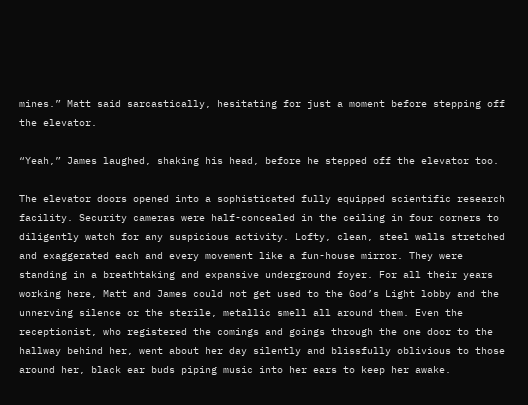mines.” Matt said sarcastically, hesitating for just a moment before stepping off the elevator.

“Yeah,” James laughed, shaking his head, before he stepped off the elevator too.

The elevator doors opened into a sophisticated fully equipped scientific research facility. Security cameras were half-concealed in the ceiling in four corners to diligently watch for any suspicious activity. Lofty, clean, steel walls stretched and exaggerated each and every movement like a fun-house mirror. They were standing in a breathtaking and expansive underground foyer. For all their years working here, Matt and James could not get used to the God’s Light lobby and the unnerving silence or the sterile, metallic smell all around them. Even the receptionist, who registered the comings and goings through the one door to the hallway behind her, went about her day silently and blissfully oblivious to those around her, black ear buds piping music into her ears to keep her awake.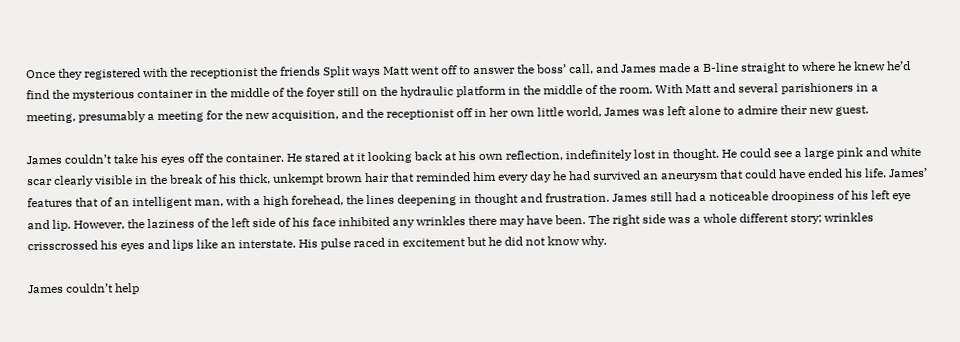Once they registered with the receptionist the friends Split ways Matt went off to answer the boss’ call, and James made a B-line straight to where he knew he’d find the mysterious container in the middle of the foyer still on the hydraulic platform in the middle of the room. With Matt and several parishioners in a meeting, presumably a meeting for the new acquisition, and the receptionist off in her own little world, James was left alone to admire their new guest.

James couldn’t take his eyes off the container. He stared at it looking back at his own reflection, indefinitely lost in thought. He could see a large pink and white scar clearly visible in the break of his thick, unkempt brown hair that reminded him every day he had survived an aneurysm that could have ended his life. James’ features that of an intelligent man, with a high forehead, the lines deepening in thought and frustration. James still had a noticeable droopiness of his left eye and lip. However, the laziness of the left side of his face inhibited any wrinkles there may have been. The right side was a whole different story; wrinkles crisscrossed his eyes and lips like an interstate. His pulse raced in excitement but he did not know why.

James couldn’t help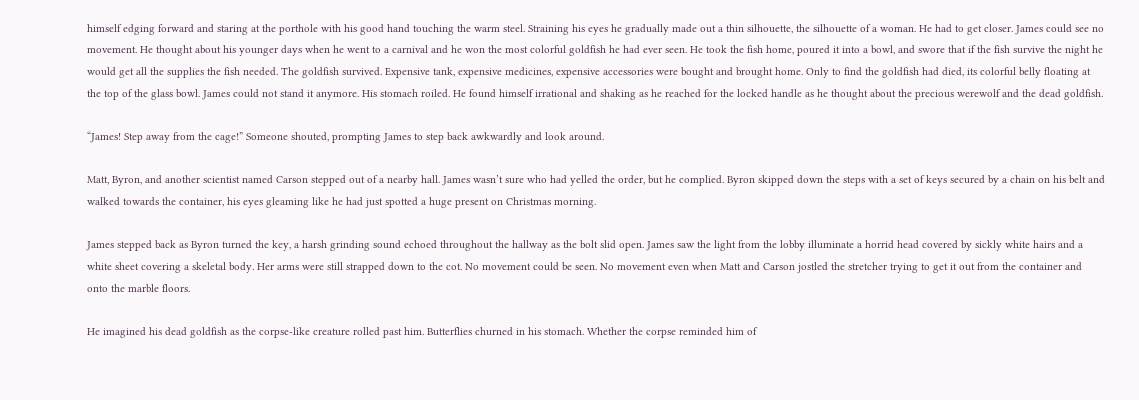himself edging forward and staring at the porthole with his good hand touching the warm steel. Straining his eyes he gradually made out a thin silhouette, the silhouette of a woman. He had to get closer. James could see no movement. He thought about his younger days when he went to a carnival and he won the most colorful goldfish he had ever seen. He took the fish home, poured it into a bowl, and swore that if the fish survive the night he would get all the supplies the fish needed. The goldfish survived. Expensive tank, expensive medicines, expensive accessories were bought and brought home. Only to find the goldfish had died, its colorful belly floating at the top of the glass bowl. James could not stand it anymore. His stomach roiled. He found himself irrational and shaking as he reached for the locked handle as he thought about the precious werewolf and the dead goldfish.

“James! Step away from the cage!” Someone shouted, prompting James to step back awkwardly and look around.

Matt, Byron, and another scientist named Carson stepped out of a nearby hall. James wasn’t sure who had yelled the order, but he complied. Byron skipped down the steps with a set of keys secured by a chain on his belt and walked towards the container, his eyes gleaming like he had just spotted a huge present on Christmas morning.

James stepped back as Byron turned the key, a harsh grinding sound echoed throughout the hallway as the bolt slid open. James saw the light from the lobby illuminate a horrid head covered by sickly white hairs and a white sheet covering a skeletal body. Her arms were still strapped down to the cot. No movement could be seen. No movement even when Matt and Carson jostled the stretcher trying to get it out from the container and onto the marble floors.

He imagined his dead goldfish as the corpse-like creature rolled past him. Butterflies churned in his stomach. Whether the corpse reminded him of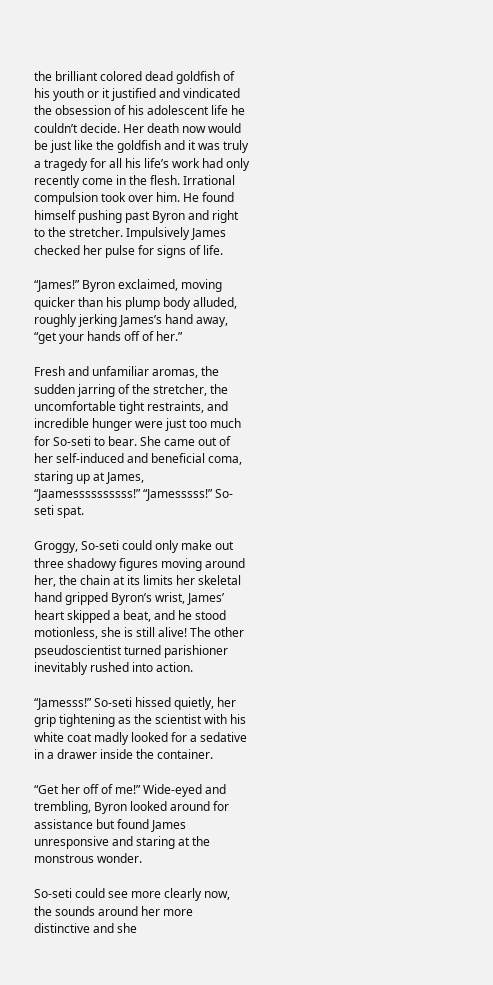the brilliant colored dead goldfish of his youth or it justified and vindicated the obsession of his adolescent life he couldn’t decide. Her death now would be just like the goldfish and it was truly a tragedy for all his life’s work had only recently come in the flesh. Irrational compulsion took over him. He found himself pushing past Byron and right to the stretcher. Impulsively James checked her pulse for signs of life.

“James!” Byron exclaimed, moving quicker than his plump body alluded, roughly jerking James’s hand away, “get your hands off of her.”

Fresh and unfamiliar aromas, the sudden jarring of the stretcher, the uncomfortable tight restraints, and incredible hunger were just too much for So-seti to bear. She came out of her self-induced and beneficial coma, staring up at James, “Jaamessssssssss!” “Jamesssss!” So-seti spat.

Groggy, So-seti could only make out three shadowy figures moving around her, the chain at its limits her skeletal hand gripped Byron’s wrist, James’ heart skipped a beat, and he stood motionless, she is still alive! The other pseudoscientist turned parishioner inevitably rushed into action.

“Jamesss!” So-seti hissed quietly, her grip tightening as the scientist with his white coat madly looked for a sedative in a drawer inside the container.

“Get her off of me!” Wide-eyed and trembling, Byron looked around for assistance but found James unresponsive and staring at the monstrous wonder.

So-seti could see more clearly now, the sounds around her more distinctive and she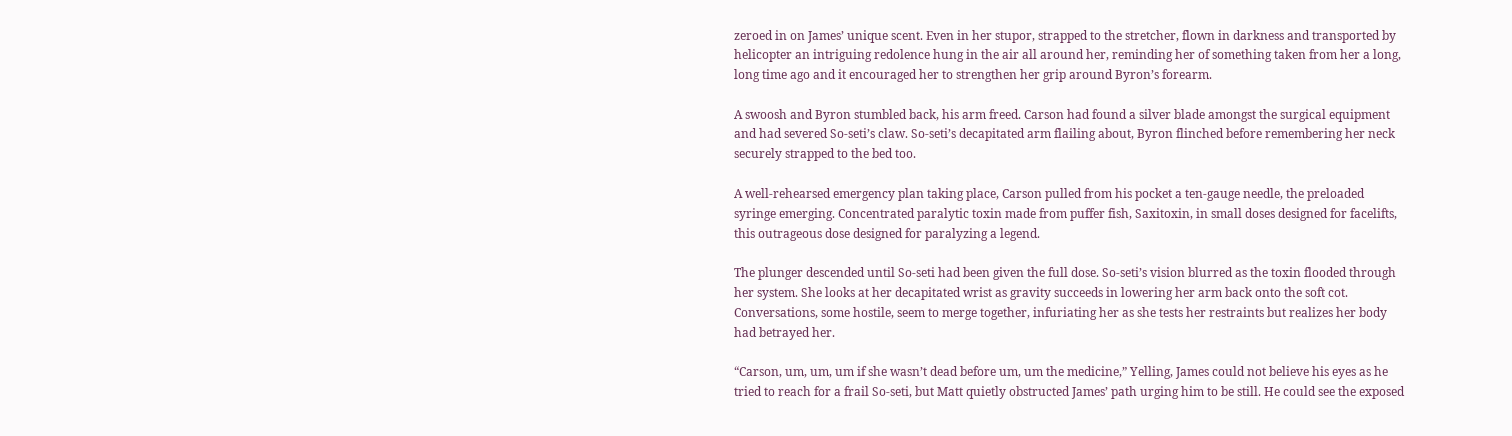zeroed in on James’ unique scent. Even in her stupor, strapped to the stretcher, flown in darkness and transported by helicopter an intriguing redolence hung in the air all around her, reminding her of something taken from her a long, long time ago and it encouraged her to strengthen her grip around Byron’s forearm.

A swoosh and Byron stumbled back, his arm freed. Carson had found a silver blade amongst the surgical equipment and had severed So-seti’s claw. So-seti’s decapitated arm flailing about, Byron flinched before remembering her neck securely strapped to the bed too.

A well-rehearsed emergency plan taking place, Carson pulled from his pocket a ten-gauge needle, the preloaded syringe emerging. Concentrated paralytic toxin made from puffer fish, Saxitoxin, in small doses designed for facelifts, this outrageous dose designed for paralyzing a legend.

The plunger descended until So-seti had been given the full dose. So-seti’s vision blurred as the toxin flooded through her system. She looks at her decapitated wrist as gravity succeeds in lowering her arm back onto the soft cot. Conversations, some hostile, seem to merge together, infuriating her as she tests her restraints but realizes her body had betrayed her.

“Carson, um, um, um if she wasn’t dead before um, um the medicine,” Yelling, James could not believe his eyes as he tried to reach for a frail So-seti, but Matt quietly obstructed James’ path urging him to be still. He could see the exposed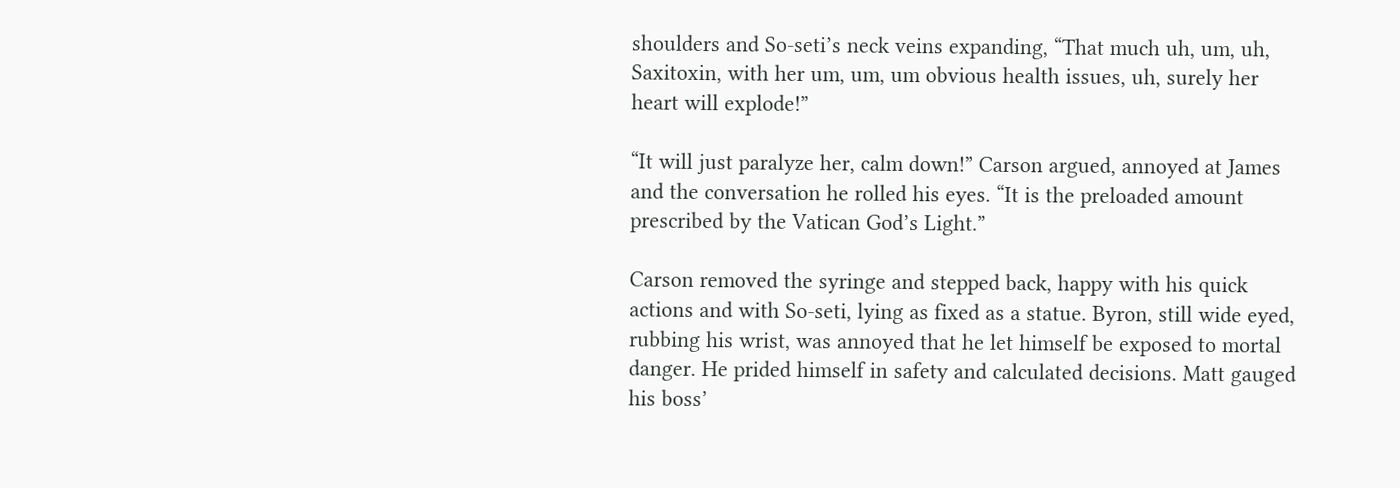shoulders and So-seti’s neck veins expanding, “That much uh, um, uh, Saxitoxin, with her um, um, um obvious health issues, uh, surely her heart will explode!”

“It will just paralyze her, calm down!” Carson argued, annoyed at James and the conversation he rolled his eyes. “It is the preloaded amount prescribed by the Vatican God’s Light.”

Carson removed the syringe and stepped back, happy with his quick actions and with So-seti, lying as fixed as a statue. Byron, still wide eyed, rubbing his wrist, was annoyed that he let himself be exposed to mortal danger. He prided himself in safety and calculated decisions. Matt gauged his boss’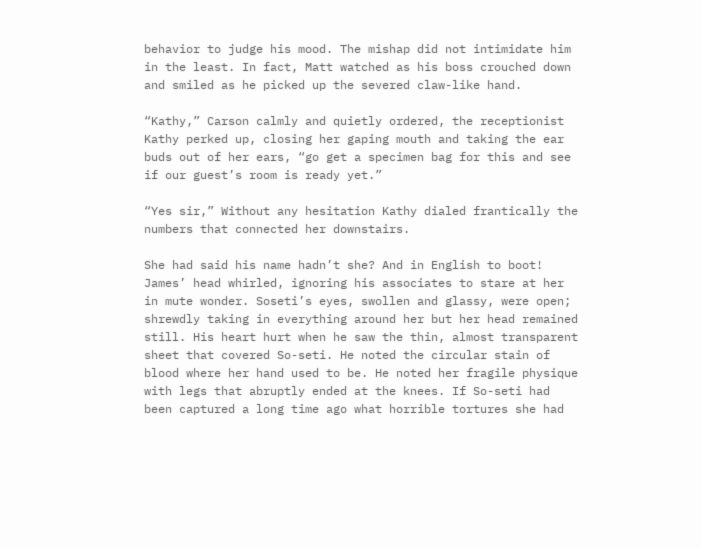behavior to judge his mood. The mishap did not intimidate him in the least. In fact, Matt watched as his boss crouched down and smiled as he picked up the severed claw-like hand.

“Kathy,” Carson calmly and quietly ordered, the receptionist Kathy perked up, closing her gaping mouth and taking the ear buds out of her ears, “go get a specimen bag for this and see if our guest’s room is ready yet.”

“Yes sir,” Without any hesitation Kathy dialed frantically the numbers that connected her downstairs.

She had said his name hadn’t she? And in English to boot! James’ head whirled, ignoring his associates to stare at her in mute wonder. Soseti’s eyes, swollen and glassy, were open; shrewdly taking in everything around her but her head remained still. His heart hurt when he saw the thin, almost transparent sheet that covered So-seti. He noted the circular stain of blood where her hand used to be. He noted her fragile physique with legs that abruptly ended at the knees. If So-seti had been captured a long time ago what horrible tortures she had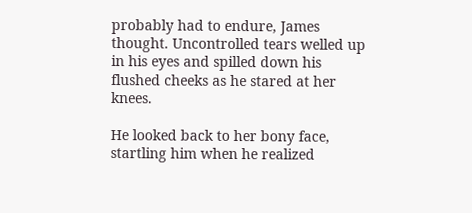probably had to endure, James thought. Uncontrolled tears welled up in his eyes and spilled down his flushed cheeks as he stared at her knees.

He looked back to her bony face, startling him when he realized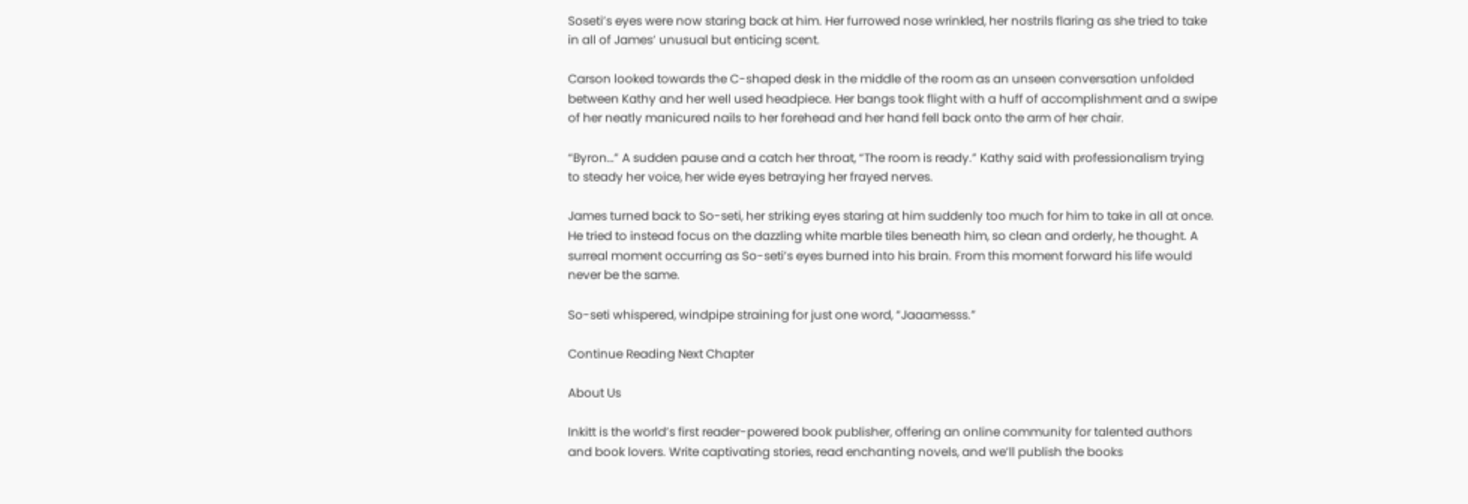Soseti’s eyes were now staring back at him. Her furrowed nose wrinkled, her nostrils flaring as she tried to take in all of James’ unusual but enticing scent.

Carson looked towards the C-shaped desk in the middle of the room as an unseen conversation unfolded between Kathy and her well used headpiece. Her bangs took flight with a huff of accomplishment and a swipe of her neatly manicured nails to her forehead and her hand fell back onto the arm of her chair.

“Byron…” A sudden pause and a catch her throat, “The room is ready.” Kathy said with professionalism trying to steady her voice, her wide eyes betraying her frayed nerves.

James turned back to So-seti, her striking eyes staring at him suddenly too much for him to take in all at once. He tried to instead focus on the dazzling white marble tiles beneath him, so clean and orderly, he thought. A surreal moment occurring as So-seti’s eyes burned into his brain. From this moment forward his life would never be the same.

So-seti whispered, windpipe straining for just one word, “Jaaamesss.”

Continue Reading Next Chapter

About Us

Inkitt is the world’s first reader-powered book publisher, offering an online community for talented authors and book lovers. Write captivating stories, read enchanting novels, and we’ll publish the books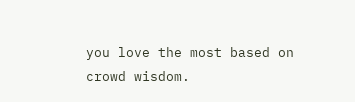you love the most based on crowd wisdom.